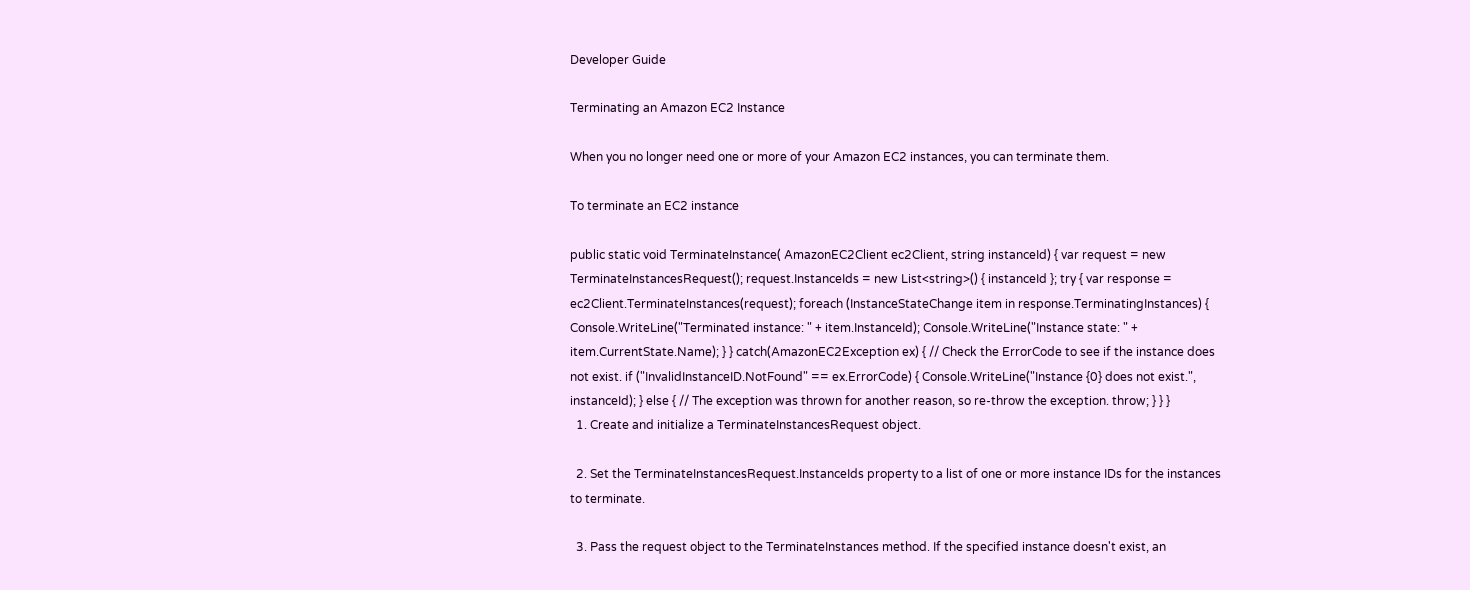Developer Guide

Terminating an Amazon EC2 Instance

When you no longer need one or more of your Amazon EC2 instances, you can terminate them.

To terminate an EC2 instance

public static void TerminateInstance( AmazonEC2Client ec2Client, string instanceId) { var request = new TerminateInstancesRequest(); request.InstanceIds = new List<string>() { instanceId }; try { var response = ec2Client.TerminateInstances(request); foreach (InstanceStateChange item in response.TerminatingInstances) { Console.WriteLine("Terminated instance: " + item.InstanceId); Console.WriteLine("Instance state: " + item.CurrentState.Name); } } catch(AmazonEC2Exception ex) { // Check the ErrorCode to see if the instance does not exist. if ("InvalidInstanceID.NotFound" == ex.ErrorCode) { Console.WriteLine("Instance {0} does not exist.", instanceId); } else { // The exception was thrown for another reason, so re-throw the exception. throw; } } }
  1. Create and initialize a TerminateInstancesRequest object.

  2. Set the TerminateInstancesRequest.InstanceIds property to a list of one or more instance IDs for the instances to terminate.

  3. Pass the request object to the TerminateInstances method. If the specified instance doesn't exist, an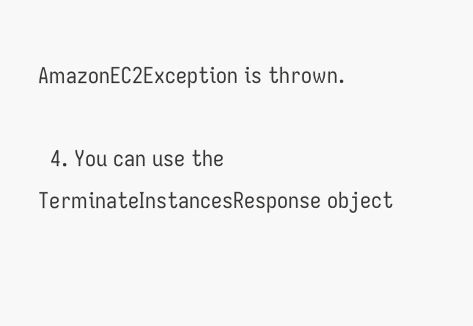AmazonEC2Exception is thrown.

  4. You can use the TerminateInstancesResponse object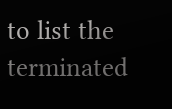to list the terminated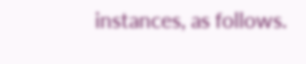instances, as follows.